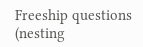Freeship questions (nesting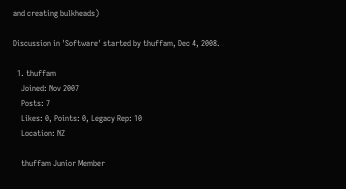and creating bulkheads)

Discussion in 'Software' started by thuffam, Dec 4, 2008.

  1. thuffam
    Joined: Nov 2007
    Posts: 7
    Likes: 0, Points: 0, Legacy Rep: 10
    Location: NZ

    thuffam Junior Member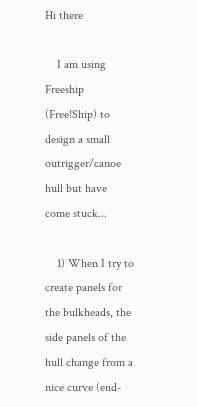Hi there

    I am using Freeship (Free!Ship) to design a small outrigger/canoe hull but have come stuck...

    1) When I try to create panels for the bulkheads, the side panels of the hull change from a nice curve (end-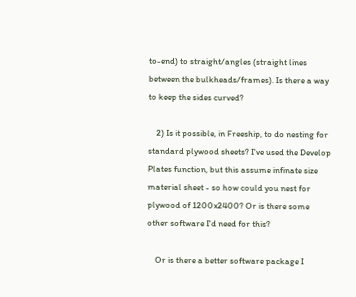to-end) to straight/angles (straight lines between the bulkheads/frames). Is there a way to keep the sides curved?

    2) Is it possible, in Freeship, to do nesting for standard plywood sheets? I've used the Develop Plates function, but this assume infinate size material sheet - so how could you nest for plywood of 1200x2400? Or is there some other software I'd need for this?

    Or is there a better software package I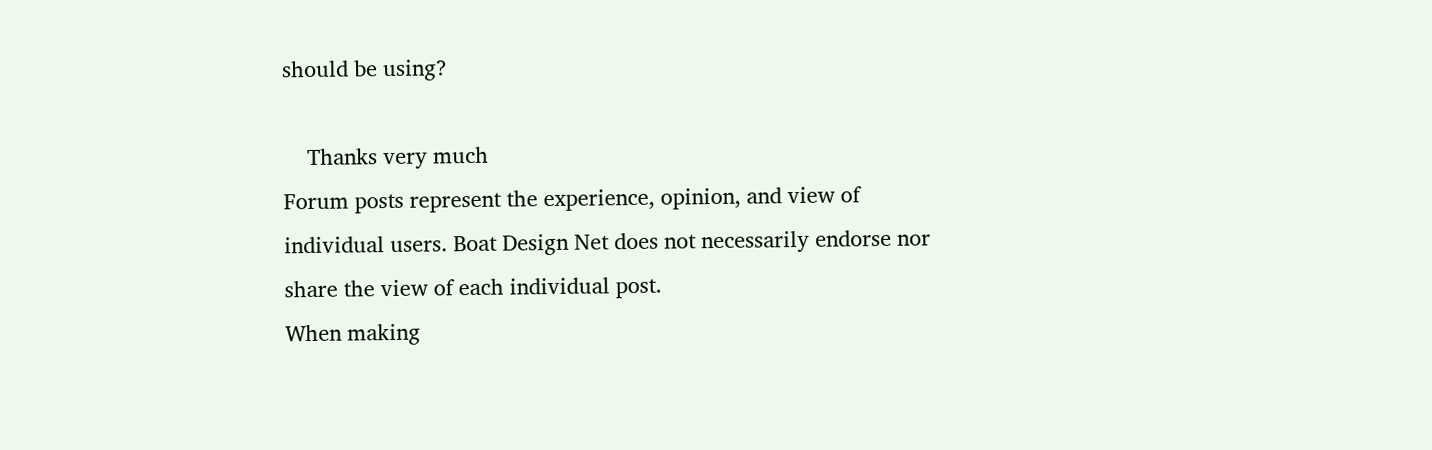should be using?

    Thanks very much
Forum posts represent the experience, opinion, and view of individual users. Boat Design Net does not necessarily endorse nor share the view of each individual post.
When making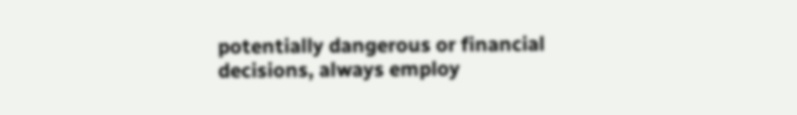potentially dangerous or financial decisions, always employ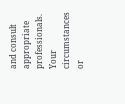and consult appropriate professionals. Your circumstances or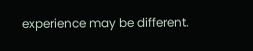experience may be different.